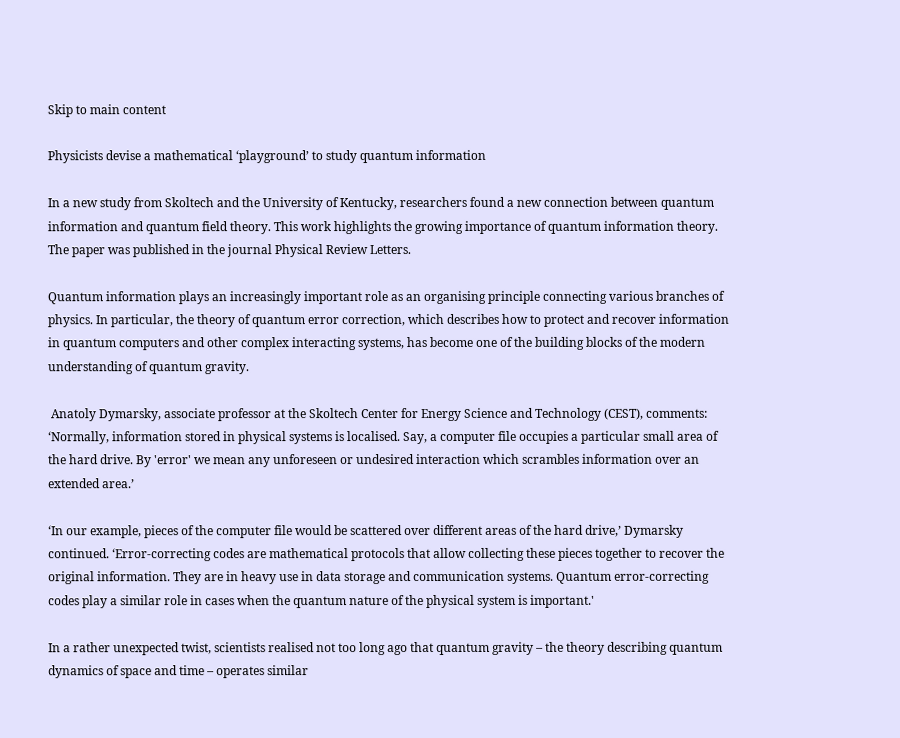Skip to main content

Physicists devise a mathematical ‘playground’ to study quantum information

In a new study from Skoltech and the University of Kentucky, researchers found a new connection between quantum information and quantum field theory. This work highlights the growing importance of quantum information theory. The paper was published in the journal Physical Review Letters.

Quantum information plays an increasingly important role as an organising principle connecting various branches of physics. In particular, the theory of quantum error correction, which describes how to protect and recover information in quantum computers and other complex interacting systems, has become one of the building blocks of the modern understanding of quantum gravity.

 Anatoly Dymarsky, associate professor at the Skoltech Center for Energy Science and Technology (CEST), comments: ‘Normally, information stored in physical systems is localised. Say, a computer file occupies a particular small area of the hard drive. By 'error' we mean any unforeseen or undesired interaction which scrambles information over an extended area.’

‘In our example, pieces of the computer file would be scattered over different areas of the hard drive,’ Dymarsky continued. ‘Error-correcting codes are mathematical protocols that allow collecting these pieces together to recover the original information. They are in heavy use in data storage and communication systems. Quantum error-correcting codes play a similar role in cases when the quantum nature of the physical system is important.'

In a rather unexpected twist, scientists realised not too long ago that quantum gravity – the theory describing quantum dynamics of space and time – operates similar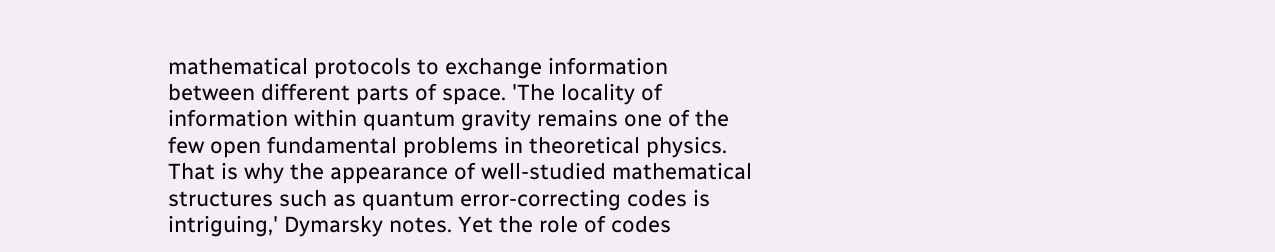mathematical protocols to exchange information between different parts of space. 'The locality of information within quantum gravity remains one of the few open fundamental problems in theoretical physics. That is why the appearance of well-studied mathematical structures such as quantum error-correcting codes is intriguing,' Dymarsky notes. Yet the role of codes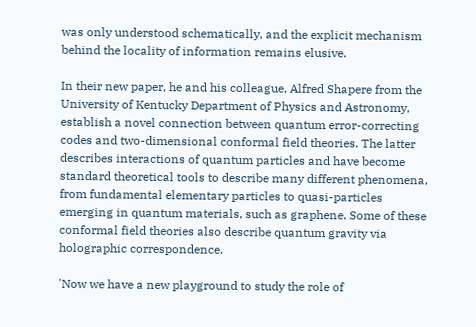was only understood schematically, and the explicit mechanism behind the locality of information remains elusive.

In their new paper, he and his colleague, Alfred Shapere from the University of Kentucky Department of Physics and Astronomy, establish a novel connection between quantum error-correcting codes and two-dimensional conformal field theories. The latter describes interactions of quantum particles and have become standard theoretical tools to describe many different phenomena, from fundamental elementary particles to quasi-particles emerging in quantum materials, such as graphene. Some of these conformal field theories also describe quantum gravity via holographic correspondence.

'Now we have a new playground to study the role of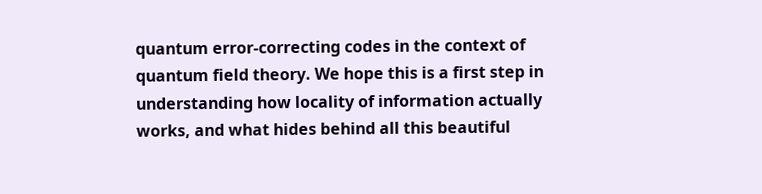quantum error-correcting codes in the context of quantum field theory. We hope this is a first step in understanding how locality of information actually works, and what hides behind all this beautiful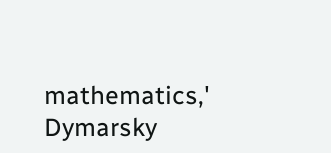mathematics,' Dymarsky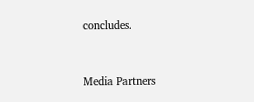concludes.


Media Partners